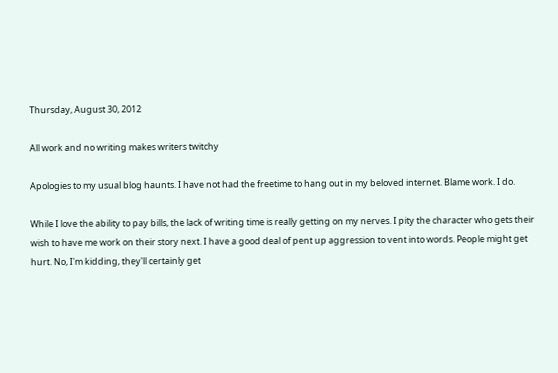Thursday, August 30, 2012

All work and no writing makes writers twitchy

Apologies to my usual blog haunts. I have not had the freetime to hang out in my beloved internet. Blame work. I do.

While I love the ability to pay bills, the lack of writing time is really getting on my nerves. I pity the character who gets their wish to have me work on their story next. I have a good deal of pent up aggression to vent into words. People might get hurt. No, I'm kidding, they'll certainly get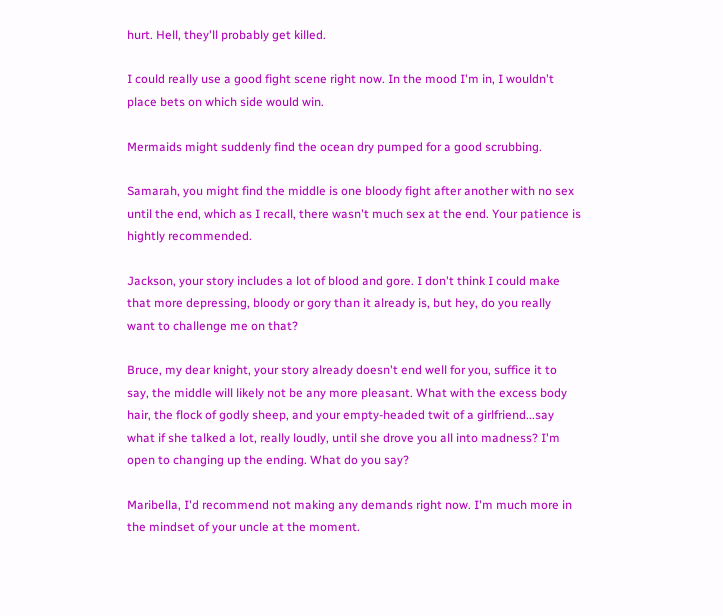hurt. Hell, they'll probably get killed.

I could really use a good fight scene right now. In the mood I'm in, I wouldn't place bets on which side would win.

Mermaids might suddenly find the ocean dry pumped for a good scrubbing.

Samarah, you might find the middle is one bloody fight after another with no sex until the end, which as I recall, there wasn't much sex at the end. Your patience is hightly recommended.

Jackson, your story includes a lot of blood and gore. I don't think I could make that more depressing, bloody or gory than it already is, but hey, do you really want to challenge me on that?

Bruce, my dear knight, your story already doesn't end well for you, suffice it to say, the middle will likely not be any more pleasant. What with the excess body hair, the flock of godly sheep, and your empty-headed twit of a girlfriend...say what if she talked a lot, really loudly, until she drove you all into madness? I'm open to changing up the ending. What do you say?

Maribella, I'd recommend not making any demands right now. I'm much more in the mindset of your uncle at the moment.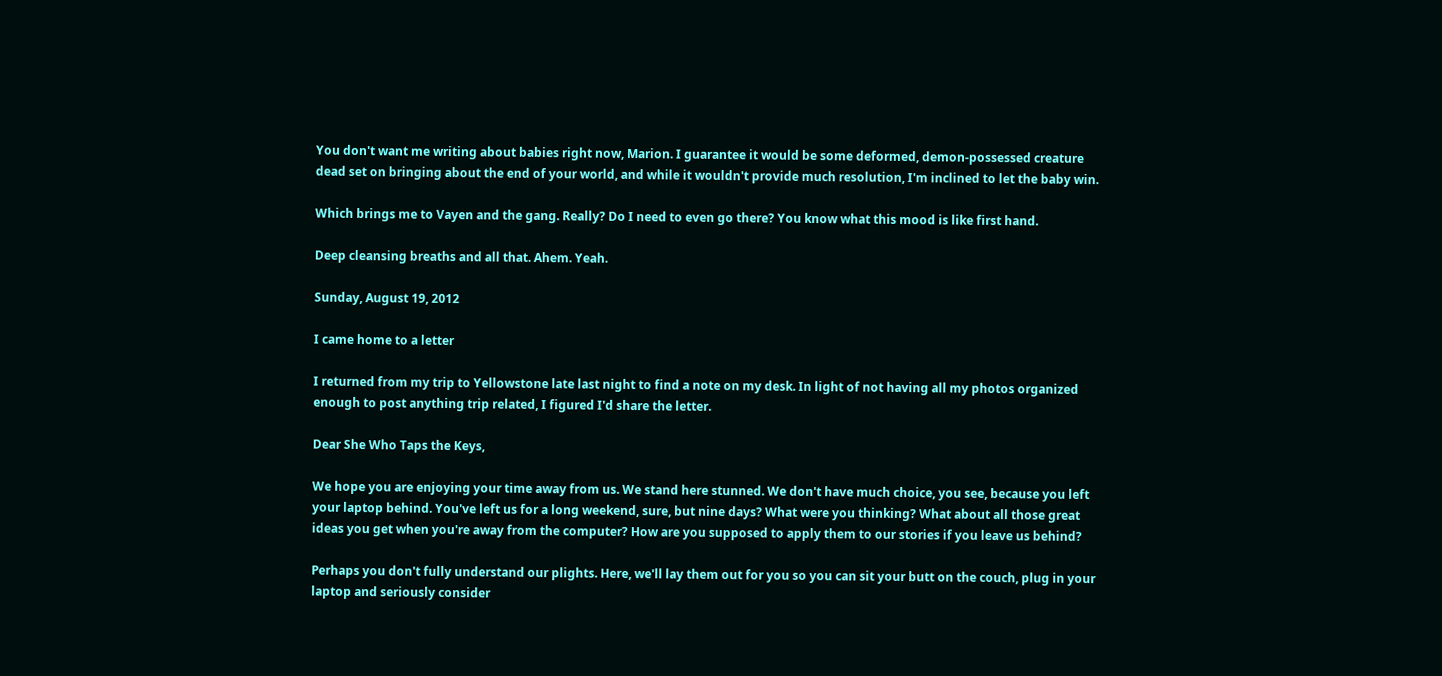You don't want me writing about babies right now, Marion. I guarantee it would be some deformed, demon-possessed creature dead set on bringing about the end of your world, and while it wouldn't provide much resolution, I'm inclined to let the baby win.

Which brings me to Vayen and the gang. Really? Do I need to even go there? You know what this mood is like first hand.

Deep cleansing breaths and all that. Ahem. Yeah.

Sunday, August 19, 2012

I came home to a letter

I returned from my trip to Yellowstone late last night to find a note on my desk. In light of not having all my photos organized enough to post anything trip related, I figured I'd share the letter.

Dear She Who Taps the Keys,

We hope you are enjoying your time away from us. We stand here stunned. We don't have much choice, you see, because you left your laptop behind. You've left us for a long weekend, sure, but nine days? What were you thinking? What about all those great ideas you get when you're away from the computer? How are you supposed to apply them to our stories if you leave us behind?

Perhaps you don't fully understand our plights. Here, we'll lay them out for you so you can sit your butt on the couch, plug in your laptop and seriously consider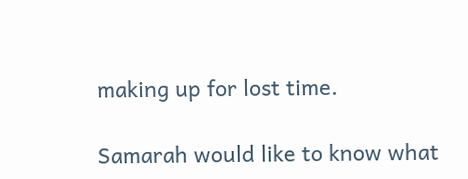making up for lost time.

Samarah would like to know what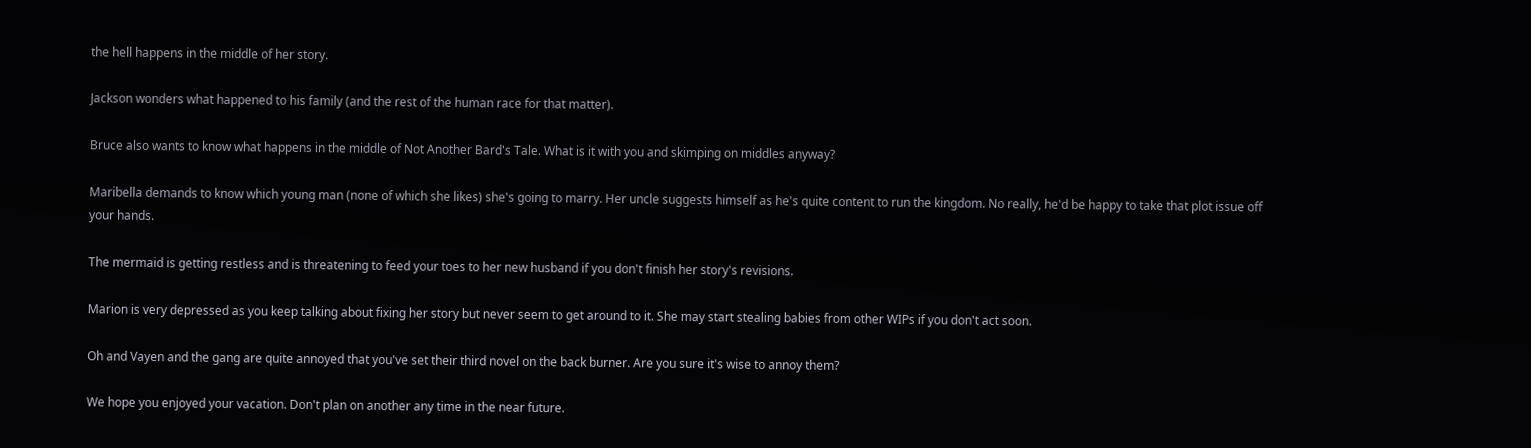the hell happens in the middle of her story.

Jackson wonders what happened to his family (and the rest of the human race for that matter).

Bruce also wants to know what happens in the middle of Not Another Bard's Tale. What is it with you and skimping on middles anyway?

Maribella demands to know which young man (none of which she likes) she's going to marry. Her uncle suggests himself as he's quite content to run the kingdom. No really, he'd be happy to take that plot issue off your hands.

The mermaid is getting restless and is threatening to feed your toes to her new husband if you don't finish her story's revisions.

Marion is very depressed as you keep talking about fixing her story but never seem to get around to it. She may start stealing babies from other WIPs if you don't act soon.

Oh and Vayen and the gang are quite annoyed that you've set their third novel on the back burner. Are you sure it's wise to annoy them?

We hope you enjoyed your vacation. Don't plan on another any time in the near future.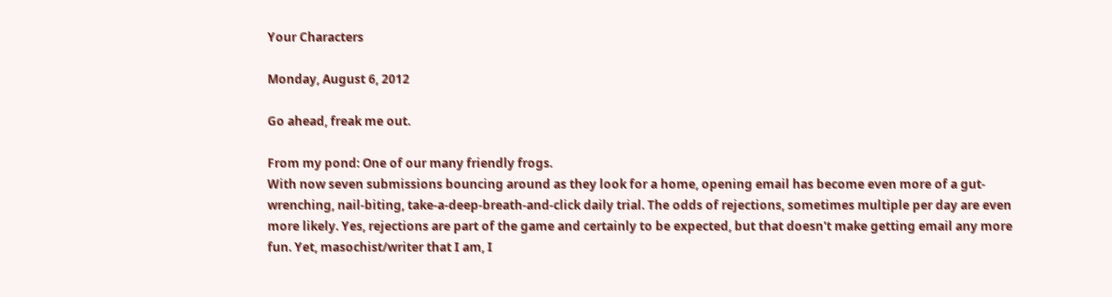Your Characters

Monday, August 6, 2012

Go ahead, freak me out.

From my pond: One of our many friendly frogs.
With now seven submissions bouncing around as they look for a home, opening email has become even more of a gut-wrenching, nail-biting, take-a-deep-breath-and-click daily trial. The odds of rejections, sometimes multiple per day are even more likely. Yes, rejections are part of the game and certainly to be expected, but that doesn't make getting email any more fun. Yet, masochist/writer that I am, I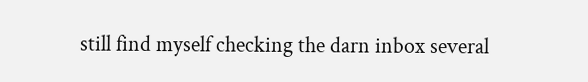still find myself checking the darn inbox several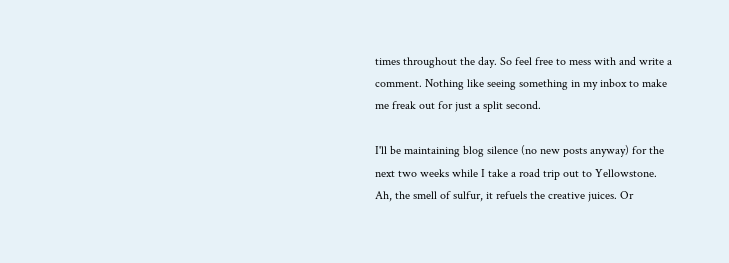times throughout the day. So feel free to mess with and write a comment. Nothing like seeing something in my inbox to make me freak out for just a split second.

I'll be maintaining blog silence (no new posts anyway) for the next two weeks while I take a road trip out to Yellowstone. Ah, the smell of sulfur, it refuels the creative juices. Or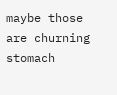maybe those are churning stomach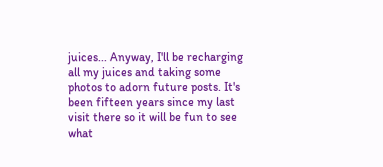juices... Anyway, I'll be recharging all my juices and taking some photos to adorn future posts. It's been fifteen years since my last visit there so it will be fun to see what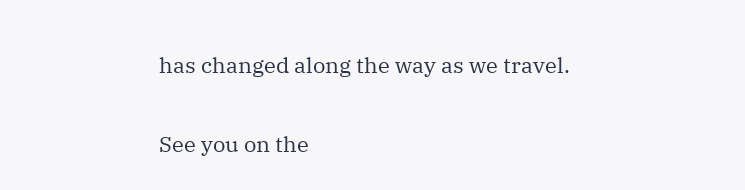has changed along the way as we travel.

See you on the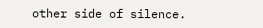other side of silence.